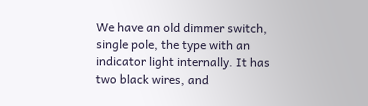We have an old dimmer switch, single pole, the type with an indicator light internally. It has two black wires, and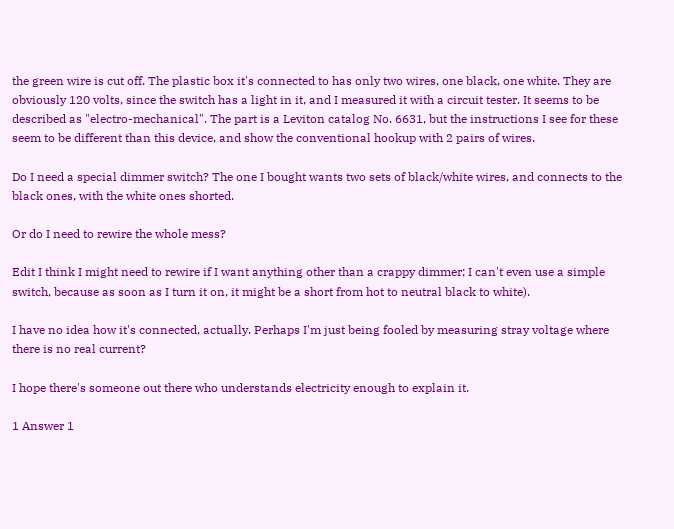the green wire is cut off. The plastic box it's connected to has only two wires, one black, one white. They are obviously 120 volts, since the switch has a light in it, and I measured it with a circuit tester. It seems to be described as "electro-mechanical". The part is a Leviton catalog No. 6631, but the instructions I see for these seem to be different than this device, and show the conventional hookup with 2 pairs of wires.

Do I need a special dimmer switch? The one I bought wants two sets of black/white wires, and connects to the black ones, with the white ones shorted.

Or do I need to rewire the whole mess?

Edit I think I might need to rewire if I want anything other than a crappy dimmer; I can't even use a simple switch, because as soon as I turn it on, it might be a short from hot to neutral black to white).

I have no idea how it's connected, actually. Perhaps I'm just being fooled by measuring stray voltage where there is no real current?

I hope there's someone out there who understands electricity enough to explain it.

1 Answer 1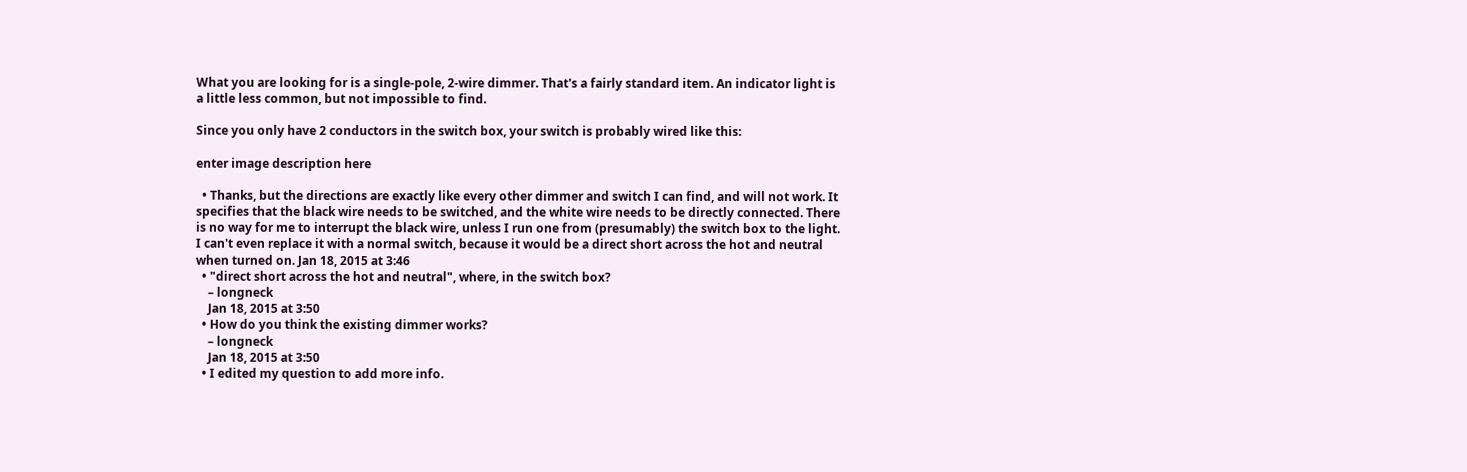What you are looking for is a single-pole, 2-wire dimmer. That's a fairly standard item. An indicator light is a little less common, but not impossible to find.

Since you only have 2 conductors in the switch box, your switch is probably wired like this:

enter image description here

  • Thanks, but the directions are exactly like every other dimmer and switch I can find, and will not work. It specifies that the black wire needs to be switched, and the white wire needs to be directly connected. There is no way for me to interrupt the black wire, unless I run one from (presumably) the switch box to the light. I can't even replace it with a normal switch, because it would be a direct short across the hot and neutral when turned on. Jan 18, 2015 at 3:46
  • "direct short across the hot and neutral", where, in the switch box?
    – longneck
    Jan 18, 2015 at 3:50
  • How do you think the existing dimmer works?
    – longneck
    Jan 18, 2015 at 3:50
  • I edited my question to add more info.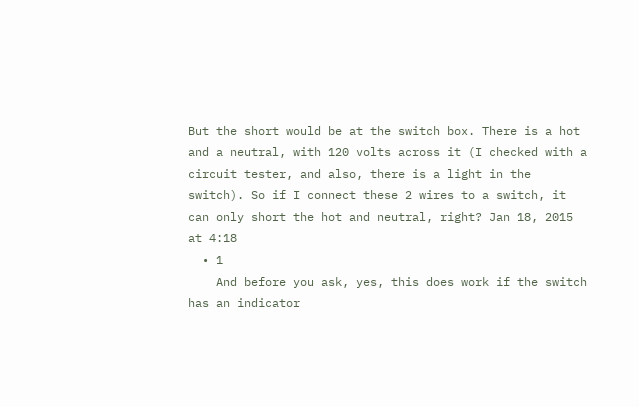But the short would be at the switch box. There is a hot and a neutral, with 120 volts across it (I checked with a circuit tester, and also, there is a light in the switch). So if I connect these 2 wires to a switch, it can only short the hot and neutral, right? Jan 18, 2015 at 4:18
  • 1
    And before you ask, yes, this does work if the switch has an indicator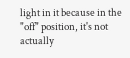light in it because in the "off" position, it's not actually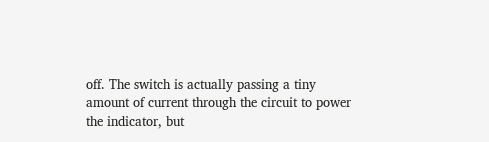off. The switch is actually passing a tiny amount of current through the circuit to power the indicator, but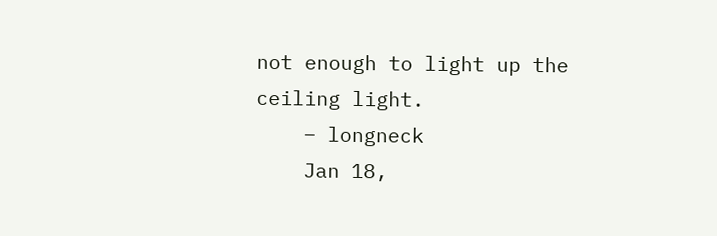not enough to light up the ceiling light.
    – longneck
    Jan 18,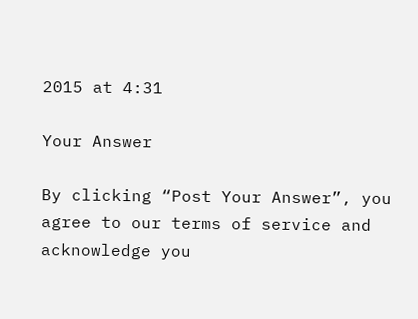2015 at 4:31

Your Answer

By clicking “Post Your Answer”, you agree to our terms of service and acknowledge you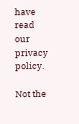have read our privacy policy.

Not the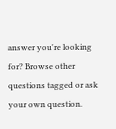answer you're looking for? Browse other questions tagged or ask your own question.